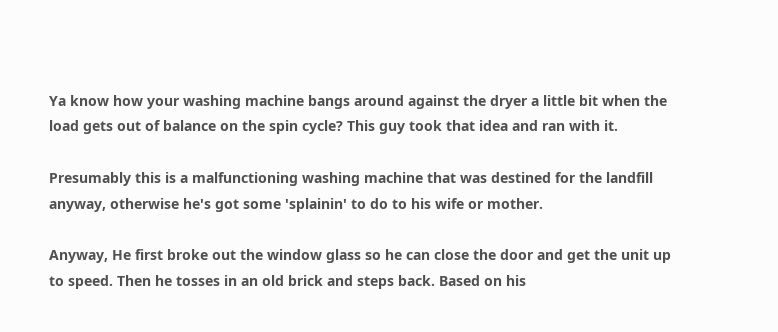Ya know how your washing machine bangs around against the dryer a little bit when the load gets out of balance on the spin cycle? This guy took that idea and ran with it.

Presumably this is a malfunctioning washing machine that was destined for the landfill anyway, otherwise he's got some 'splainin' to do to his wife or mother.

Anyway, He first broke out the window glass so he can close the door and get the unit up to speed. Then he tosses in an old brick and steps back. Based on his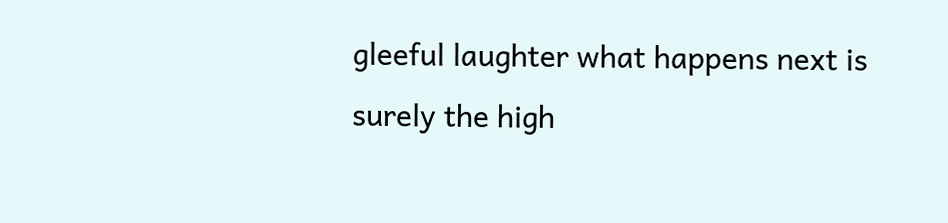gleeful laughter what happens next is surely the high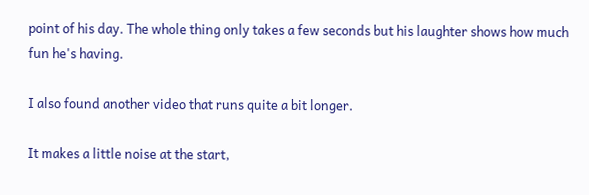point of his day. The whole thing only takes a few seconds but his laughter shows how much fun he's having.

I also found another video that runs quite a bit longer.

It makes a little noise at the start,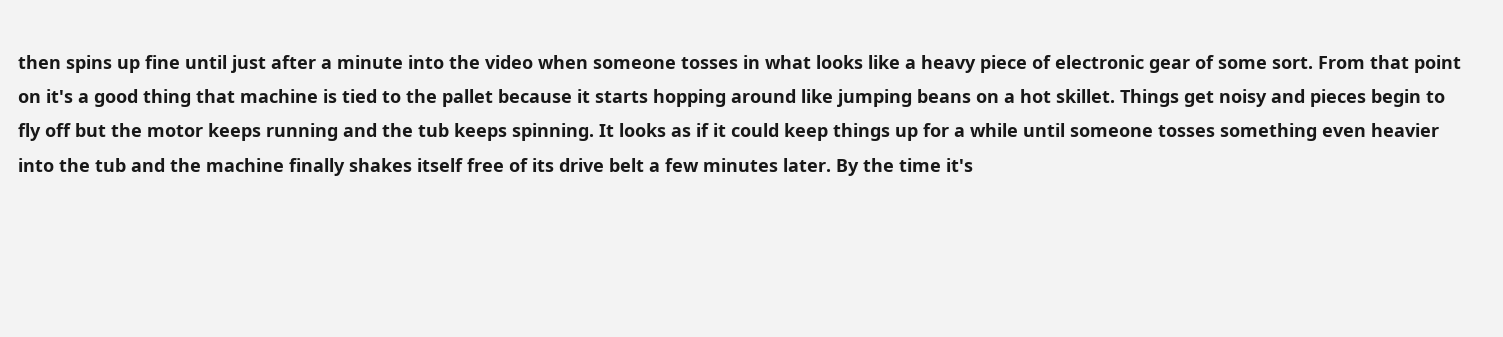then spins up fine until just after a minute into the video when someone tosses in what looks like a heavy piece of electronic gear of some sort. From that point on it's a good thing that machine is tied to the pallet because it starts hopping around like jumping beans on a hot skillet. Things get noisy and pieces begin to fly off but the motor keeps running and the tub keeps spinning. It looks as if it could keep things up for a while until someone tosses something even heavier into the tub and the machine finally shakes itself free of its drive belt a few minutes later. By the time it's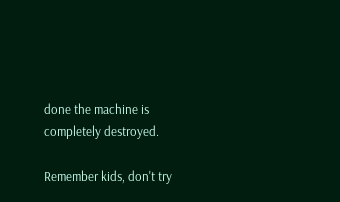done the machine is completely destroyed.

Remember kids, don't try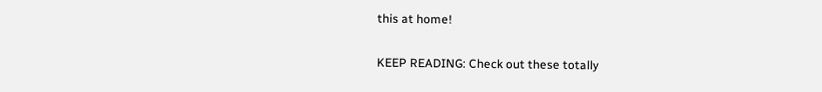this at home!

KEEP READING: Check out these totally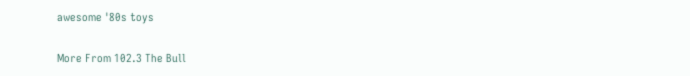awesome '80s toys

More From 102.3 The Bull